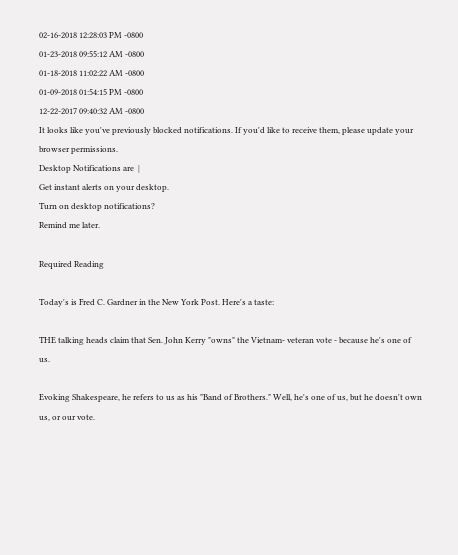02-16-2018 12:28:03 PM -0800
01-23-2018 09:55:12 AM -0800
01-18-2018 11:02:22 AM -0800
01-09-2018 01:54:15 PM -0800
12-22-2017 09:40:32 AM -0800
It looks like you've previously blocked notifications. If you'd like to receive them, please update your browser permissions.
Desktop Notifications are  |
Get instant alerts on your desktop.
Turn on desktop notifications?
Remind me later.

Required Reading

Today's is Fred C. Gardner in the New York Post. Here's a taste:

THE talking heads claim that Sen. John Kerry "owns" the Vietnam- veteran vote - because he's one of us.

Evoking Shakespeare, he refers to us as his "Band of Brothers." Well, he's one of us, but he doesn't own us, or our vote.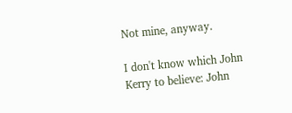Not mine, anyway.

I don't know which John Kerry to believe: John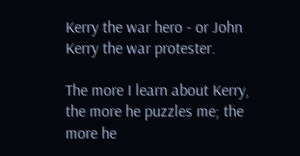Kerry the war hero - or John Kerry the war protester.

The more I learn about Kerry, the more he puzzles me; the more he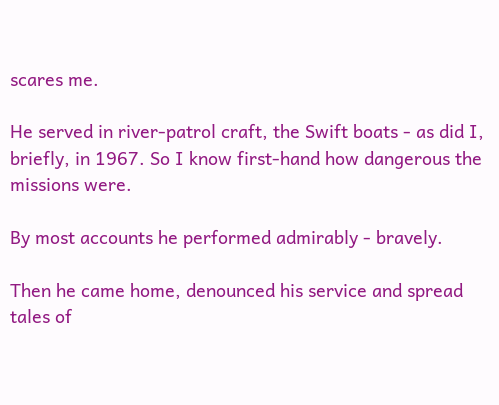scares me.

He served in river-patrol craft, the Swift boats - as did I, briefly, in 1967. So I know first-hand how dangerous the missions were.

By most accounts he performed admirably - bravely.

Then he came home, denounced his service and spread tales of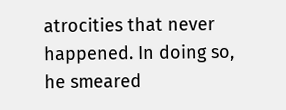atrocities that never happened. In doing so, he smeared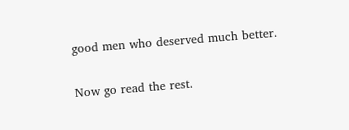good men who deserved much better.

Now go read the rest.